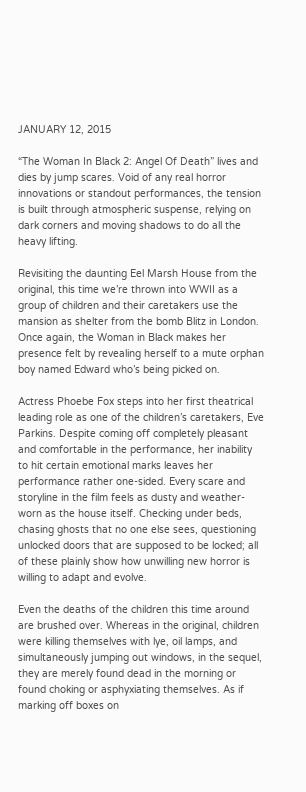JANUARY 12, 2015

“The Woman In Black 2: Angel Of Death” lives and dies by jump scares. Void of any real horror innovations or standout performances, the tension is built through atmospheric suspense, relying on dark corners and moving shadows to do all the heavy lifting.

Revisiting the daunting Eel Marsh House from the original, this time we’re thrown into WWII as a group of children and their caretakers use the mansion as shelter from the bomb Blitz in London. Once again, the Woman in Black makes her presence felt by revealing herself to a mute orphan boy named Edward who’s being picked on.

Actress Phoebe Fox steps into her first theatrical leading role as one of the children’s caretakers, Eve Parkins. Despite coming off completely pleasant and comfortable in the performance, her inability to hit certain emotional marks leaves her performance rather one-sided. Every scare and storyline in the film feels as dusty and weather-worn as the house itself. Checking under beds, chasing ghosts that no one else sees, questioning unlocked doors that are supposed to be locked; all of these plainly show how unwilling new horror is willing to adapt and evolve.

Even the deaths of the children this time around are brushed over. Whereas in the original, children were killing themselves with lye, oil lamps, and simultaneously jumping out windows, in the sequel, they are merely found dead in the morning or found choking or asphyxiating themselves. As if marking off boxes on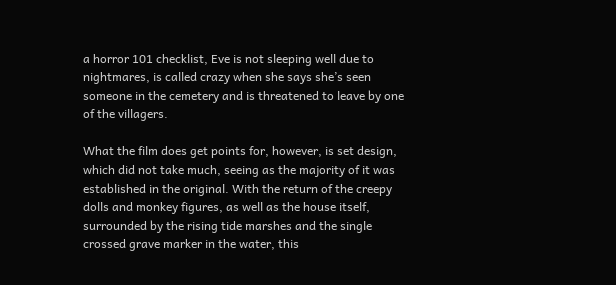a horror 101 checklist, Eve is not sleeping well due to nightmares, is called crazy when she says she’s seen someone in the cemetery and is threatened to leave by one of the villagers.

What the film does get points for, however, is set design, which did not take much, seeing as the majority of it was established in the original. With the return of the creepy dolls and monkey figures, as well as the house itself, surrounded by the rising tide marshes and the single crossed grave marker in the water, this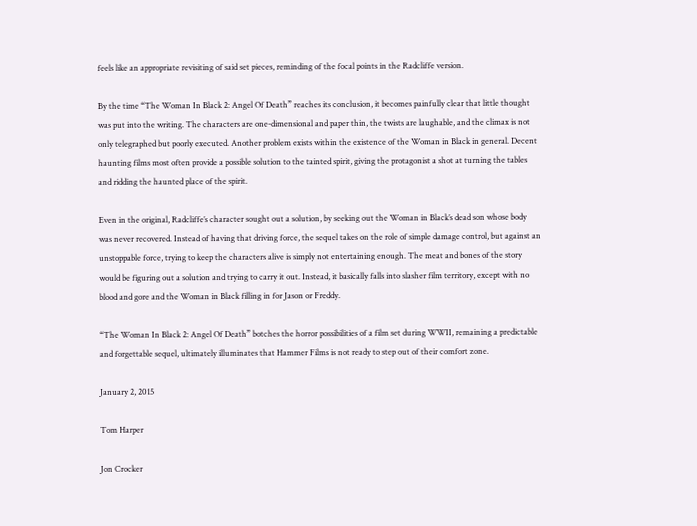feels like an appropriate revisiting of said set pieces, reminding of the focal points in the Radcliffe version.

By the time “The Woman In Black 2: Angel Of Death” reaches its conclusion, it becomes painfully clear that little thought was put into the writing. The characters are one-dimensional and paper thin, the twists are laughable, and the climax is not only telegraphed but poorly executed. Another problem exists within the existence of the Woman in Black in general. Decent haunting films most often provide a possible solution to the tainted spirit, giving the protagonist a shot at turning the tables and ridding the haunted place of the spirit.

Even in the original, Radcliffe’s character sought out a solution, by seeking out the Woman in Black’s dead son whose body was never recovered. Instead of having that driving force, the sequel takes on the role of simple damage control, but against an unstoppable force, trying to keep the characters alive is simply not entertaining enough. The meat and bones of the story would be figuring out a solution and trying to carry it out. Instead, it basically falls into slasher film territory, except with no blood and gore and the Woman in Black filling in for Jason or Freddy.

“The Woman In Black 2: Angel Of Death” botches the horror possibilities of a film set during WWII, remaining a predictable and forgettable sequel, ultimately illuminates that Hammer Films is not ready to step out of their comfort zone.

January 2, 2015

Tom Harper

Jon Crocker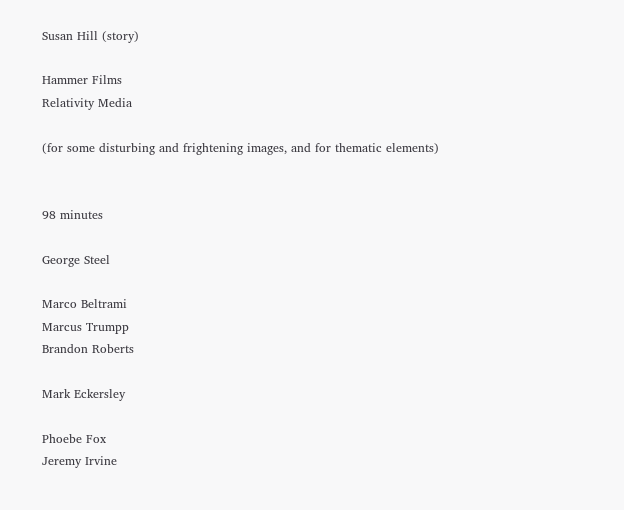Susan Hill (story)

Hammer Films
Relativity Media

(for some disturbing and frightening images, and for thematic elements)


98 minutes

George Steel

Marco Beltrami
Marcus Trumpp
Brandon Roberts

Mark Eckersley

Phoebe Fox
Jeremy Irvine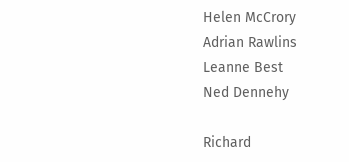Helen McCrory
Adrian Rawlins
Leanne Best
Ned Dennehy

Richard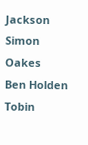Jackson
Simon Oakes
Ben Holden
Tobin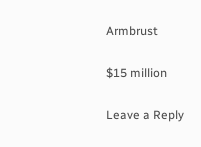Armbrust

$15 million

Leave a Reply